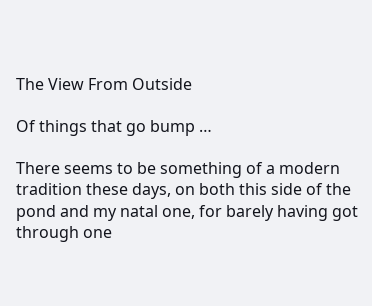The View From Outside

Of things that go bump …

There seems to be something of a modern tradition these days, on both this side of the pond and my natal one, for barely having got through one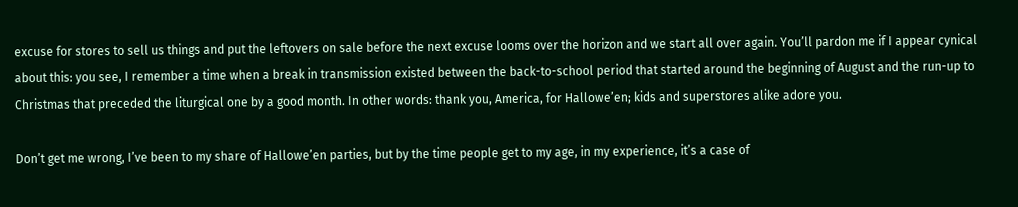excuse for stores to sell us things and put the leftovers on sale before the next excuse looms over the horizon and we start all over again. You’ll pardon me if I appear cynical about this: you see, I remember a time when a break in transmission existed between the back-to-school period that started around the beginning of August and the run-up to Christmas that preceded the liturgical one by a good month. In other words: thank you, America, for Hallowe’en; kids and superstores alike adore you.

Don’t get me wrong, I’ve been to my share of Hallowe’en parties, but by the time people get to my age, in my experience, it’s a case of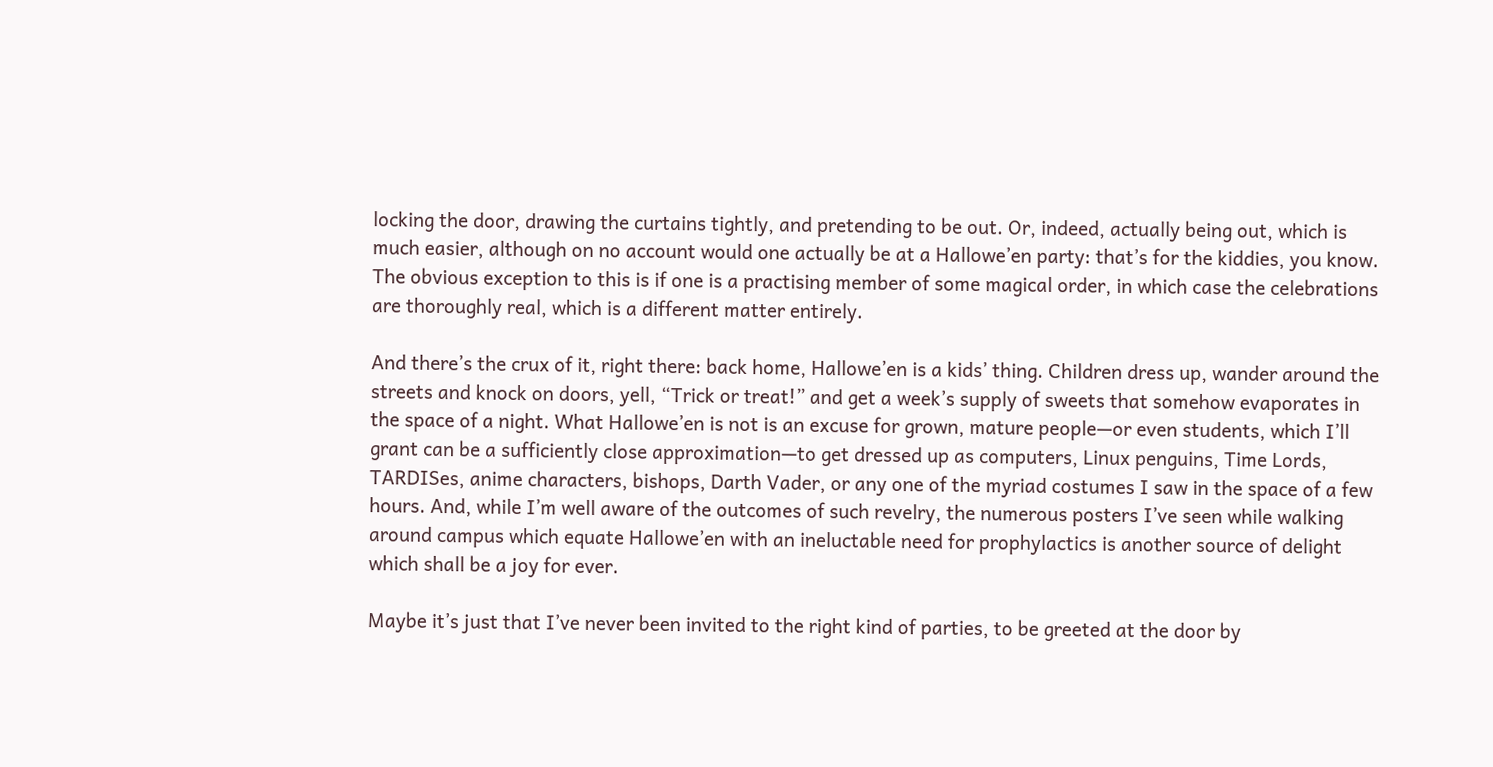locking the door, drawing the curtains tightly, and pretending to be out. Or, indeed, actually being out, which is much easier, although on no account would one actually be at a Hallowe’en party: that’s for the kiddies, you know. The obvious exception to this is if one is a practising member of some magical order, in which case the celebrations are thoroughly real, which is a different matter entirely.

And there’s the crux of it, right there: back home, Hallowe’en is a kids’ thing. Children dress up, wander around the streets and knock on doors, yell, “Trick or treat!” and get a week’s supply of sweets that somehow evaporates in the space of a night. What Hallowe’en is not is an excuse for grown, mature people—or even students, which I’ll grant can be a sufficiently close approximation—to get dressed up as computers, Linux penguins, Time Lords, TARDISes, anime characters, bishops, Darth Vader, or any one of the myriad costumes I saw in the space of a few hours. And, while I’m well aware of the outcomes of such revelry, the numerous posters I’ve seen while walking around campus which equate Hallowe’en with an ineluctable need for prophylactics is another source of delight which shall be a joy for ever.

Maybe it’s just that I’ve never been invited to the right kind of parties, to be greeted at the door by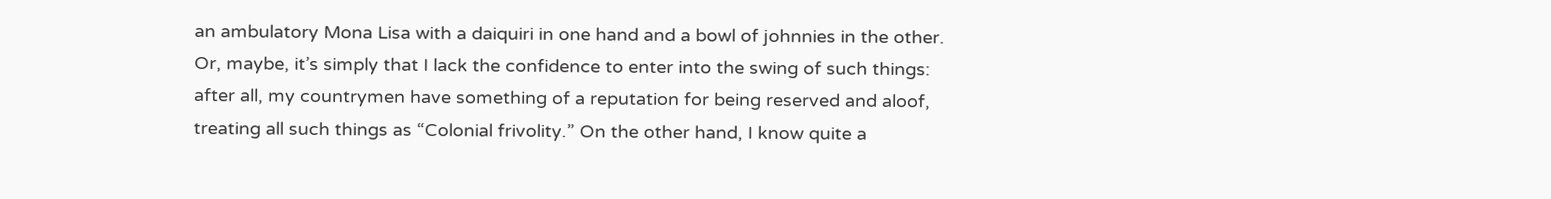an ambulatory Mona Lisa with a daiquiri in one hand and a bowl of johnnies in the other. Or, maybe, it’s simply that I lack the confidence to enter into the swing of such things: after all, my countrymen have something of a reputation for being reserved and aloof, treating all such things as “Colonial frivolity.” On the other hand, I know quite a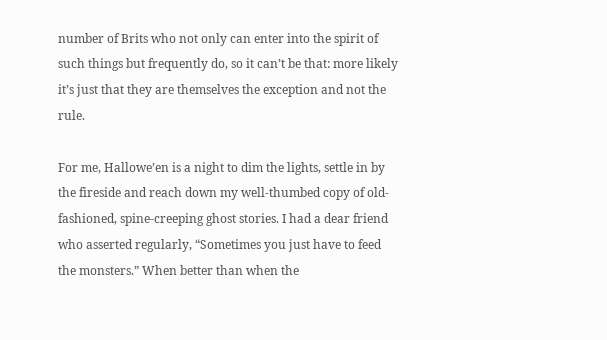number of Brits who not only can enter into the spirit of such things but frequently do, so it can’t be that: more likely it’s just that they are themselves the exception and not the rule.

For me, Hallowe’en is a night to dim the lights, settle in by the fireside and reach down my well-thumbed copy of old-fashioned, spine-creeping ghost stories. I had a dear friend who asserted regularly, “Sometimes you just have to feed the monsters.” When better than when the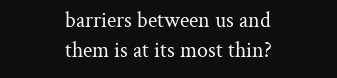barriers between us and them is at its most thin?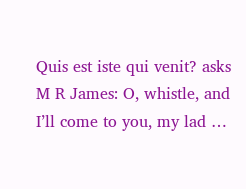Quis est iste qui venit? asks M R James: O, whistle, and I’ll come to you, my lad …